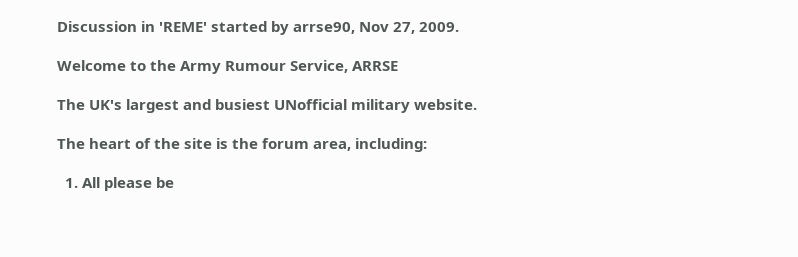Discussion in 'REME' started by arrse90, Nov 27, 2009.

Welcome to the Army Rumour Service, ARRSE

The UK's largest and busiest UNofficial military website.

The heart of the site is the forum area, including:

  1. All please be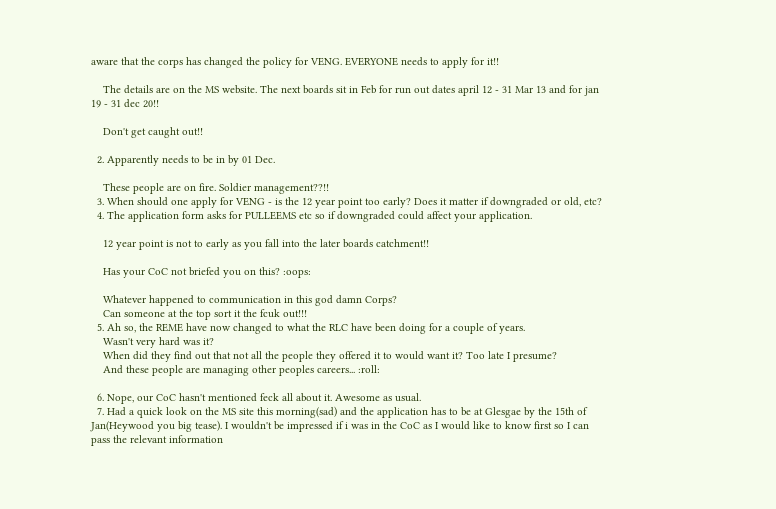aware that the corps has changed the policy for VENG. EVERYONE needs to apply for it!!

    The details are on the MS website. The next boards sit in Feb for run out dates april 12 - 31 Mar 13 and for jan 19 - 31 dec 20!!

    Don't get caught out!!

  2. Apparently needs to be in by 01 Dec.

    These people are on fire. Soldier management??!!
  3. When should one apply for VENG - is the 12 year point too early? Does it matter if downgraded or old, etc?
  4. The application form asks for PULLEEMS etc so if downgraded could affect your application.

    12 year point is not to early as you fall into the later boards catchment!!

    Has your CoC not briefed you on this? :oops:

    Whatever happened to communication in this god damn Corps?
    Can someone at the top sort it the fcuk out!!!
  5. Ah so, the REME have now changed to what the RLC have been doing for a couple of years.
    Wasn't very hard was it?
    When did they find out that not all the people they offered it to would want it? Too late I presume?
    And these people are managing other peoples careers... :roll:

  6. Nope, our CoC hasn't mentioned feck all about it. Awesome as usual.
  7. Had a quick look on the MS site this morning(sad) and the application has to be at Glesgae by the 15th of Jan(Heywood you big tease). I wouldn't be impressed if i was in the CoC as I would like to know first so I can pass the relevant information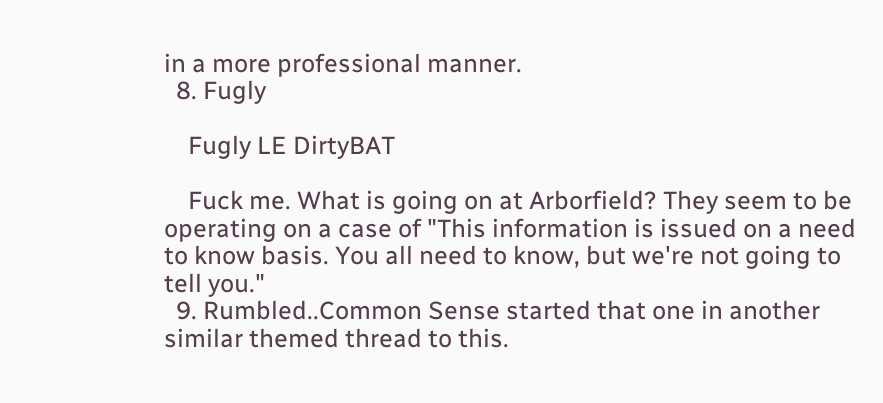in a more professional manner.
  8. Fugly

    Fugly LE DirtyBAT

    Fuck me. What is going on at Arborfield? They seem to be operating on a case of "This information is issued on a need to know basis. You all need to know, but we're not going to tell you."
  9. Rumbled..Common Sense started that one in another similar themed thread to this.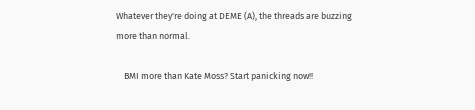Whatever they're doing at DEME (A), the threads are buzzing more than normal.

    BMI more than Kate Moss? Start panicking now!!